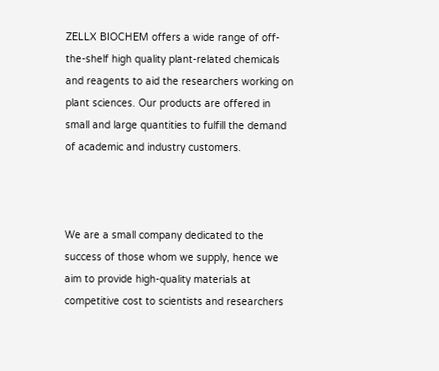ZELLX BIOCHEM offers a wide range of off-the-shelf high quality plant-related chemicals and reagents to aid the researchers working on plant sciences. Our products are offered in small and large quantities to fulfill the demand of academic and industry customers.



We are a small company dedicated to the success of those whom we supply, hence we aim to provide high-quality materials at competitive cost to scientists and researchers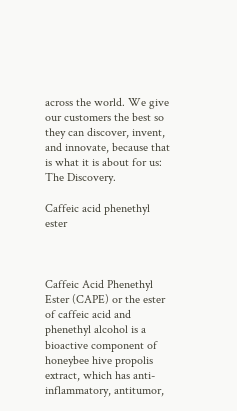across the world. We give our customers the best so they can discover, invent, and innovate, because that is what it is about for us: The Discovery.

Caffeic acid phenethyl ester



Caffeic Acid Phenethyl Ester (CAPE) or the ester of caffeic acid and phenethyl alcohol is a bioactive component of honeybee hive propolis extract, which has anti-inflammatory, antitumor,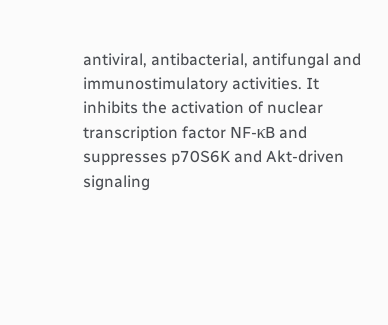antiviral, antibacterial, antifungal and immunostimulatory activities. It inhibits the activation of nuclear transcription factor NF-κB and suppresses p70S6K and Akt-driven signaling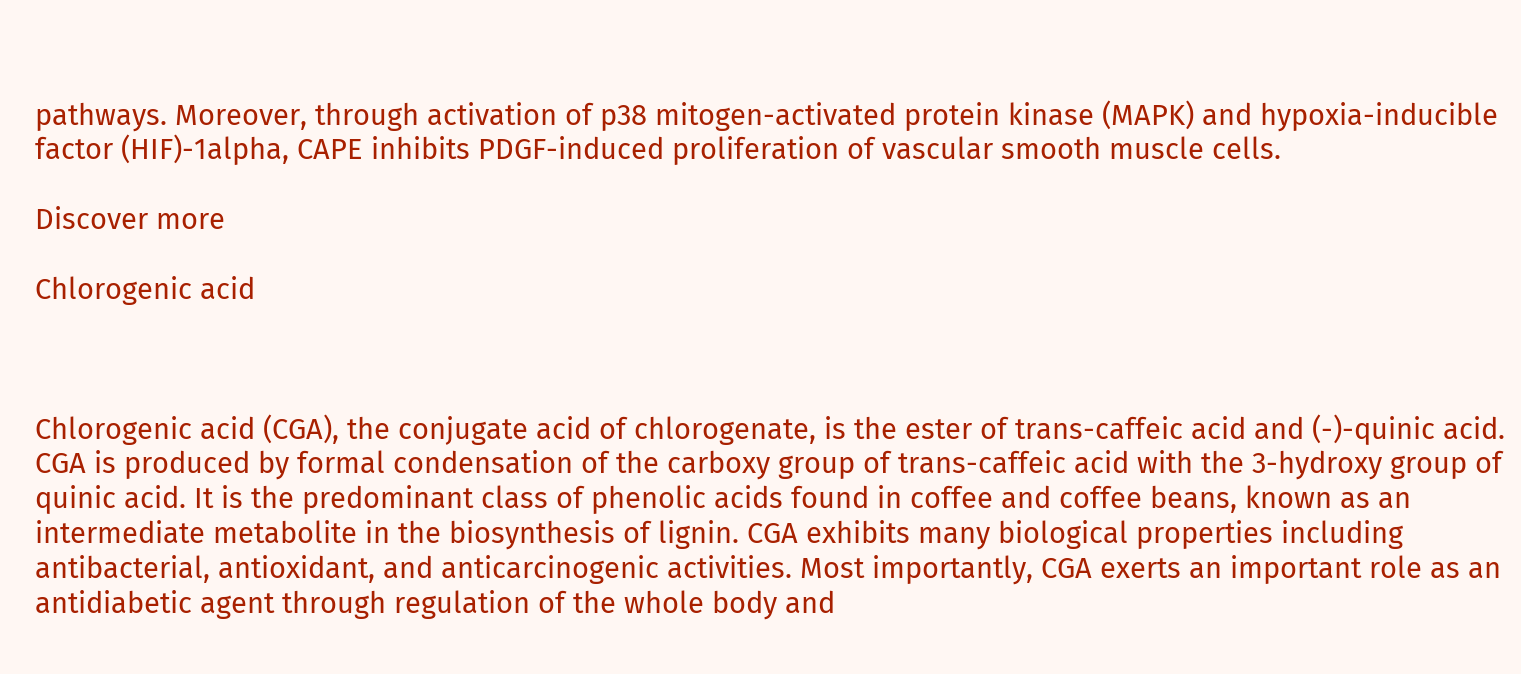pathways. Moreover, through activation of p38 mitogen-activated protein kinase (MAPK) and hypoxia-inducible factor (HIF)-1alpha, CAPE inhibits PDGF-induced proliferation of vascular smooth muscle cells.

Discover more

Chlorogenic acid



Chlorogenic acid (CGA), the conjugate acid of chlorogenate, is the ester of trans-caffeic acid and (-)-quinic acid. CGA is produced by formal condensation of the carboxy group of trans-caffeic acid with the 3-hydroxy group of quinic acid. It is the predominant class of phenolic acids found in coffee and coffee beans, known as an intermediate metabolite in the biosynthesis of lignin. CGA exhibits many biological properties including antibacterial, antioxidant, and anticarcinogenic activities. Most importantly, CGA exerts an important role as an antidiabetic agent through regulation of the whole body and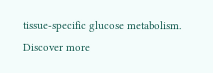tissue-specific glucose metabolism. Discover more